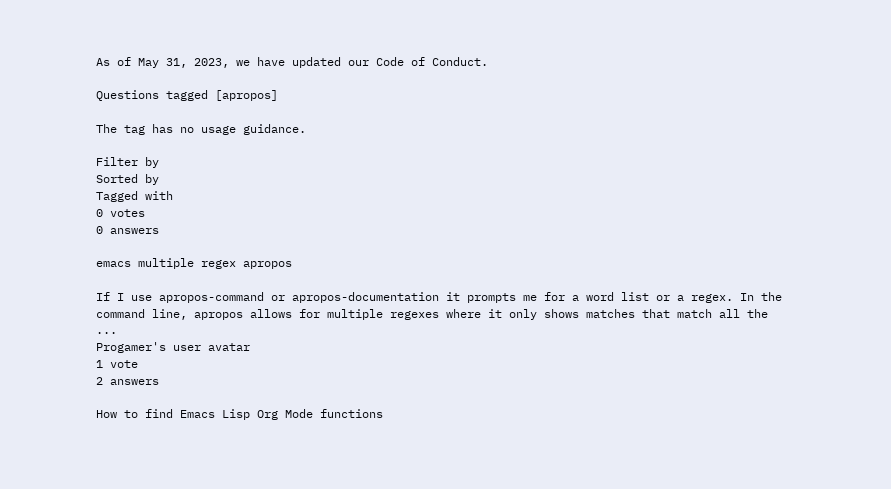As of May 31, 2023, we have updated our Code of Conduct.

Questions tagged [apropos]

The tag has no usage guidance.

Filter by
Sorted by
Tagged with
0 votes
0 answers

emacs multiple regex apropos

If I use apropos-command or apropos-documentation it prompts me for a word list or a regex. In the command line, apropos allows for multiple regexes where it only shows matches that match all the ...
Progamer's user avatar
1 vote
2 answers

How to find Emacs Lisp Org Mode functions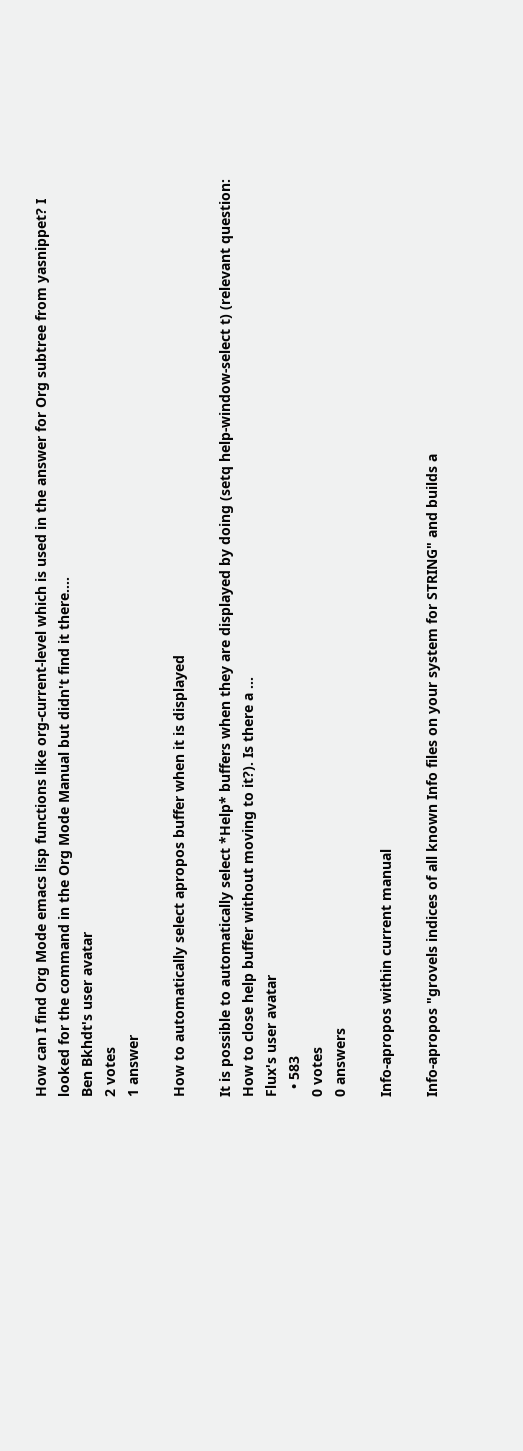How can I find Org Mode emacs lisp functions like org-current-level which is used in the answer for Org subtree from yasnippet? I looked for the command in the Org Mode Manual but didn't find it there....
Ben Bkhdt's user avatar
2 votes
1 answer

How to automatically select apropos buffer when it is displayed

It is possible to automatically select *Help* buffers when they are displayed by doing (setq help-window-select t) (relevant question: How to close help buffer without moving to it?). Is there a ...
Flux's user avatar
  • 583
0 votes
0 answers

Info-apropos within current manual

Info-apropos "grovels indices of all known Info files on your system for STRING" and builds a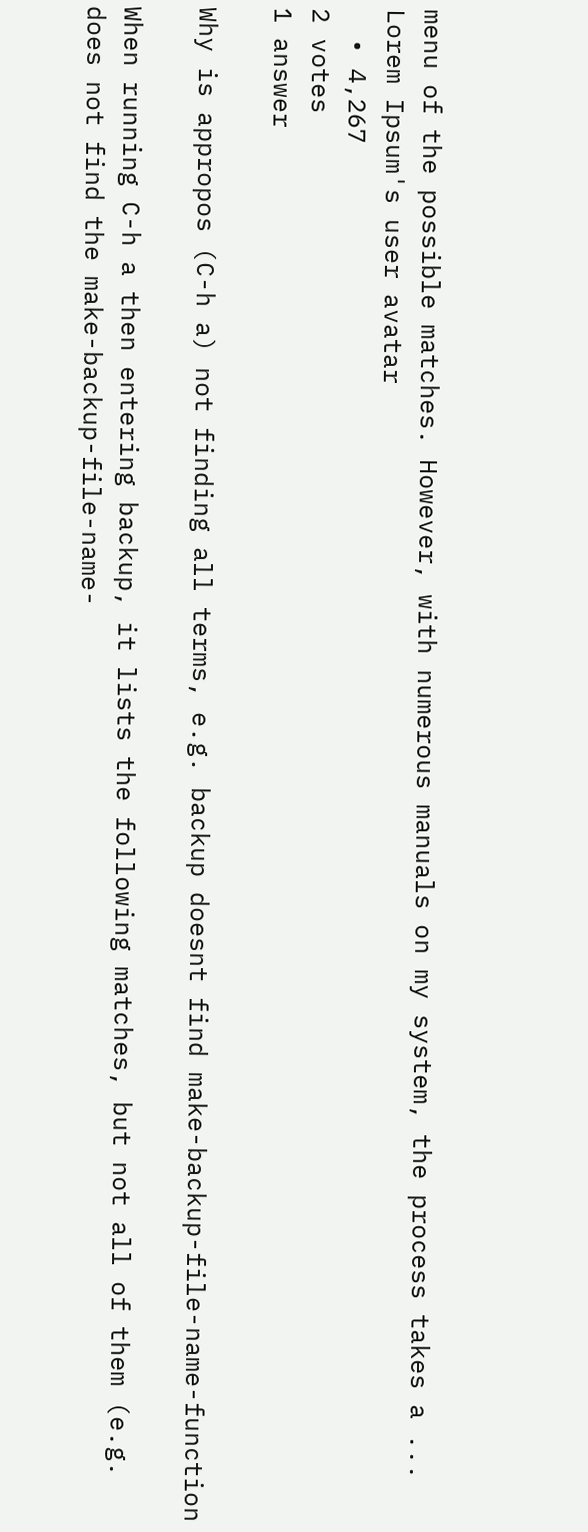menu of the possible matches. However, with numerous manuals on my system, the process takes a ...
Lorem Ipsum's user avatar
  • 4,267
2 votes
1 answer

Why is appropos (C-h a) not finding all terms, e.g. backup doesnt find make-backup-file-name-function

When running C-h a then entering backup, it lists the following matches, but not all of them (e.g. does not find the make-backup-file-name-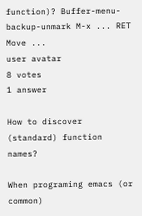function)? Buffer-menu-backup-unmark M-x ... RET Move ...
user avatar
8 votes
1 answer

How to discover (standard) function names?

When programing emacs (or common)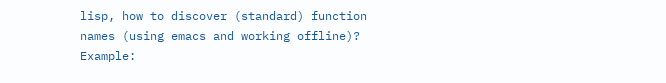lisp, how to discover (standard) function names (using emacs and working offline)? Example: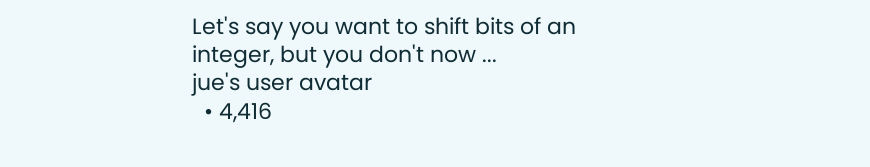Let's say you want to shift bits of an integer, but you don't now ...
jue's user avatar
  • 4,416